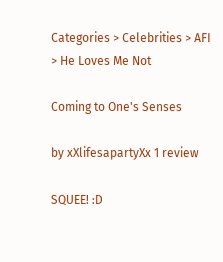Categories > Celebrities > AFI > He Loves Me Not

Coming to One's Senses

by xXlifesapartyXx 1 review

SQUEE! :D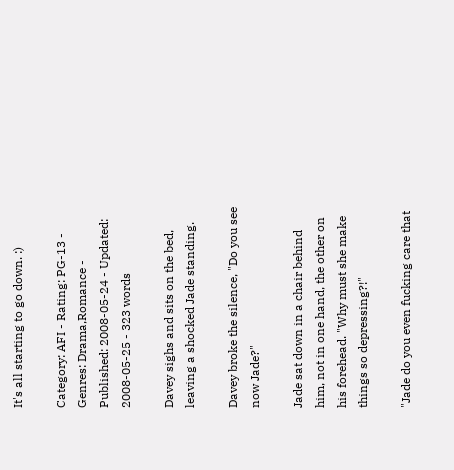It's all starting to go down. :)

Category: AFI - Rating: PG-13 - Genres: Drama,Romance - Published: 2008-05-24 - Updated: 2008-05-25 - 323 words

Davey sighs and sits on the bed, leaving a shocked Jade standing.

Davey broke the silence, "Do you see now Jade?"

Jade sat down in a chair behind him, not in one hand, the other on his forehead. "Why must she make things so depressing?!"

"Jade do you even fucking care that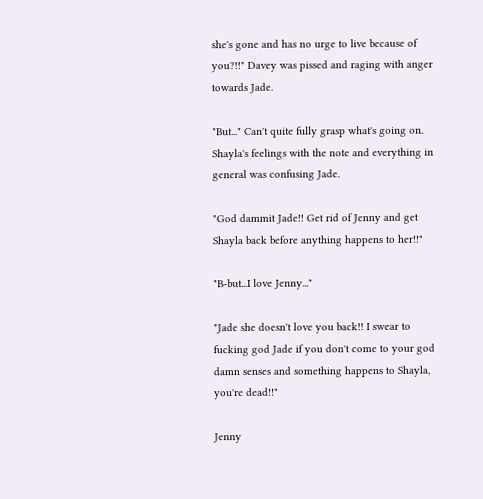she's gone and has no urge to live because of you?!!" Davey was pissed and raging with anger towards Jade.

"But..." Can't quite fully grasp what's going on. Shayla's feelings with the note and everything in general was confusing Jade.

"God dammit Jade!! Get rid of Jenny and get Shayla back before anything happens to her!!"

"B-but...I love Jenny..."

"Jade she doesn't love you back!! I swear to fucking god Jade if you don't come to your god damn senses and something happens to Shayla, you're dead!!"

Jenny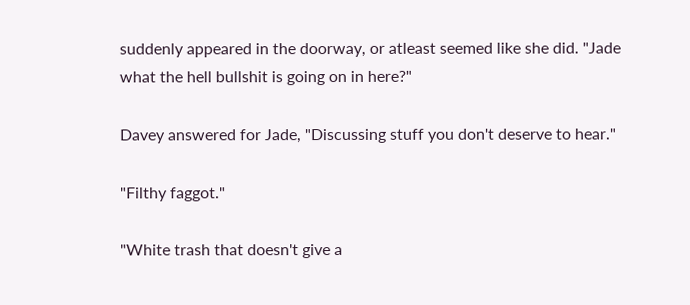suddenly appeared in the doorway, or atleast seemed like she did. "Jade what the hell bullshit is going on in here?"

Davey answered for Jade, "Discussing stuff you don't deserve to hear."

"Filthy faggot."

"White trash that doesn't give a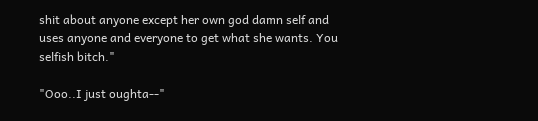shit about anyone except her own god damn self and uses anyone and everyone to get what she wants. You selfish bitch."

"Ooo..I just oughta--"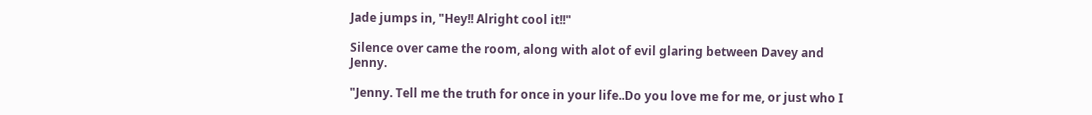Jade jumps in, "Hey!! Alright cool it!!"

Silence over came the room, along with alot of evil glaring between Davey and Jenny.

"Jenny. Tell me the truth for once in your life..Do you love me for me, or just who I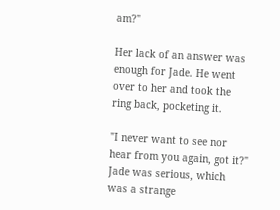am?"

Her lack of an answer was enough for Jade. He went over to her and took the ring back, pocketing it.

"I never want to see nor hear from you again, got it?" Jade was serious, which was a strange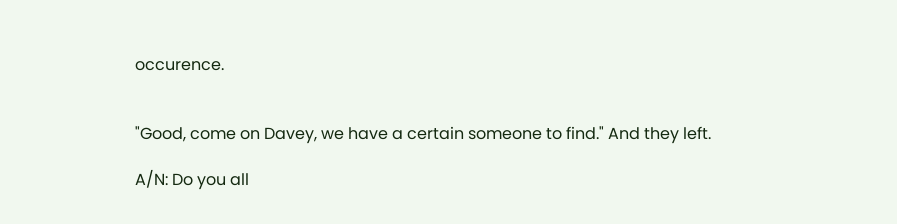occurence.


"Good, come on Davey, we have a certain someone to find." And they left.

A/N: Do you all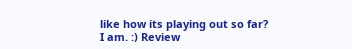like how its playing out so far? I am. :) Review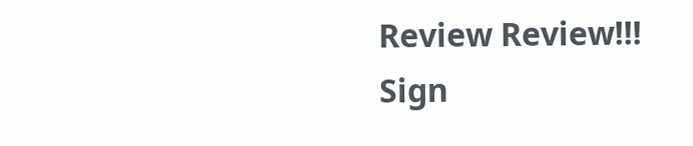Review Review!!!
Sign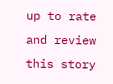up to rate and review this story